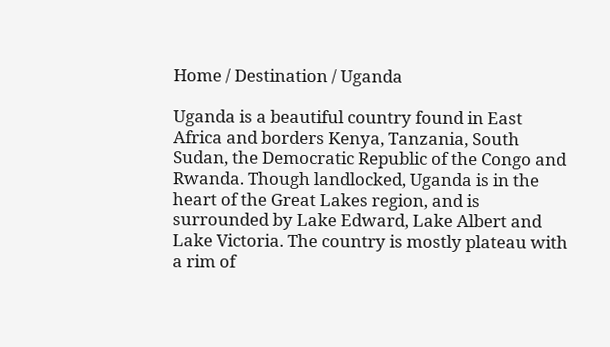Home / Destination / Uganda

Uganda is a beautiful country found in East Africa and borders Kenya, Tanzania, South Sudan, the Democratic Republic of the Congo and Rwanda. Though landlocked, Uganda is in the heart of the Great Lakes region, and is surrounded by Lake Edward, Lake Albert and Lake Victoria. The country is mostly plateau with a rim of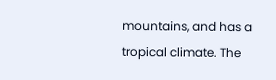mountains, and has a tropical climate. The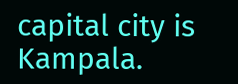capital city is Kampala.